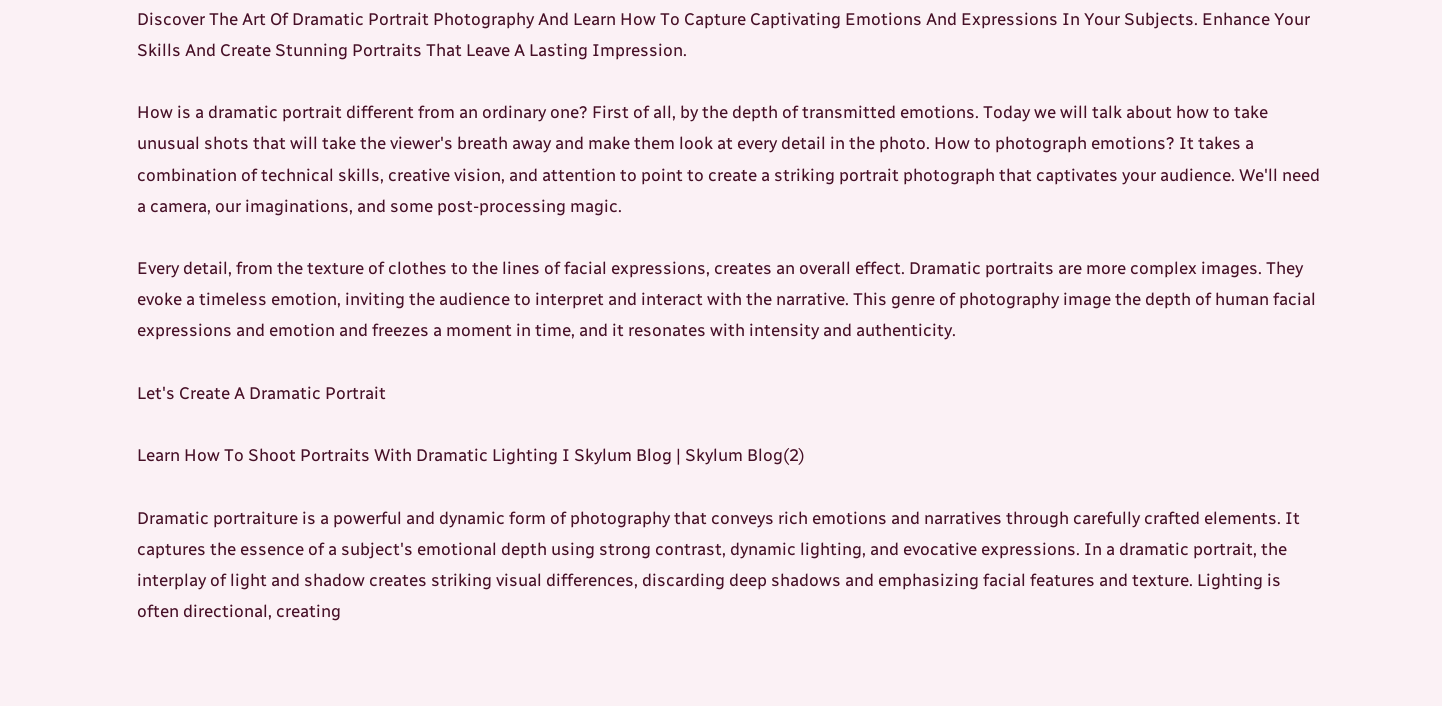Discover The Art Of Dramatic Portrait Photography And Learn How To Capture Captivating Emotions And Expressions In Your Subjects. Enhance Your Skills And Create Stunning Portraits That Leave A Lasting Impression.

How is a dramatic portrait different from an ordinary one? First of all, by the depth of transmitted emotions. Today we will talk about how to take unusual shots that will take the viewer's breath away and make them look at every detail in the photo. How to photograph emotions? It takes a combination of technical skills, creative vision, and attention to point to create a striking portrait photograph that captivates your audience. We'll need a camera, our imaginations, and some post-processing magic.

Every detail, from the texture of clothes to the lines of facial expressions, creates an overall effect. Dramatic portraits are more complex images. They evoke a timeless emotion, inviting the audience to interpret and interact with the narrative. This genre of photography image the depth of human facial expressions and emotion and freezes a moment in time, and it resonates with intensity and authenticity.

Let's Create A Dramatic Portrait

Learn How To Shoot Portraits With Dramatic Lighting I Skylum Blog | Skylum Blog(2)

Dramatic portraiture is a powerful and dynamic form of photography that conveys rich emotions and narratives through carefully crafted elements. It captures the essence of a subject's emotional depth using strong contrast, dynamic lighting, and evocative expressions. In a dramatic portrait, the interplay of light and shadow creates striking visual differences, discarding deep shadows and emphasizing facial features and texture. Lighting is often directional, creating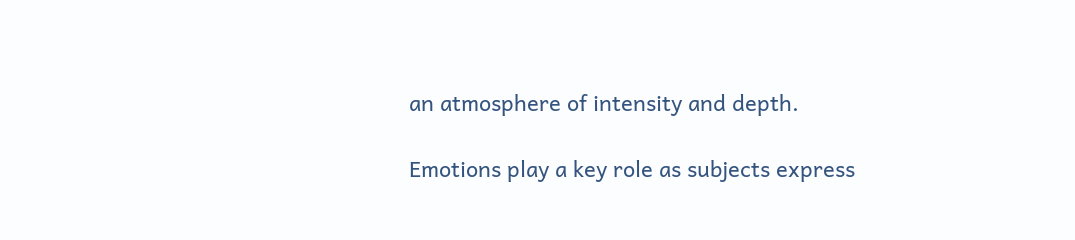an atmosphere of intensity and depth.

Emotions play a key role as subjects express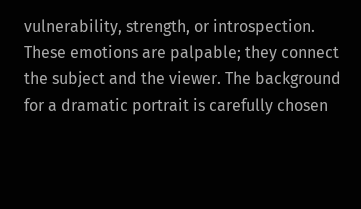vulnerability, strength, or introspection. These emotions are palpable; they connect the subject and the viewer. The background for a dramatic portrait is carefully chosen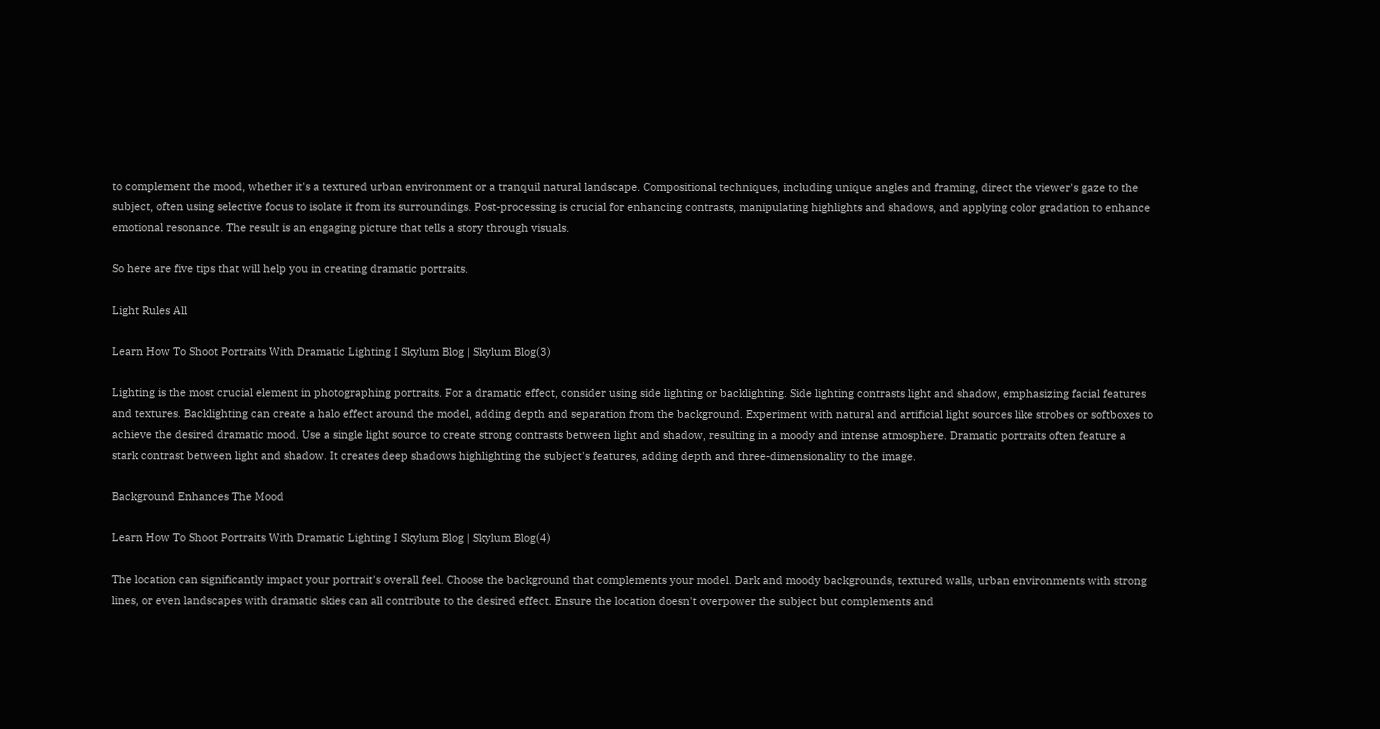to complement the mood, whether it's a textured urban environment or a tranquil natural landscape. Compositional techniques, including unique angles and framing, direct the viewer's gaze to the subject, often using selective focus to isolate it from its surroundings. Post-processing is crucial for enhancing contrasts, manipulating highlights and shadows, and applying color gradation to enhance emotional resonance. The result is an engaging picture that tells a story through visuals.

So here are five tips that will help you in creating dramatic portraits.

Light Rules All

Learn How To Shoot Portraits With Dramatic Lighting I Skylum Blog | Skylum Blog(3)

Lighting is the most crucial element in photographing portraits. For a dramatic effect, consider using side lighting or backlighting. Side lighting contrasts light and shadow, emphasizing facial features and textures. Backlighting can create a halo effect around the model, adding depth and separation from the background. Experiment with natural and artificial light sources like strobes or softboxes to achieve the desired dramatic mood. Use a single light source to create strong contrasts between light and shadow, resulting in a moody and intense atmosphere. Dramatic portraits often feature a stark contrast between light and shadow. It creates deep shadows highlighting the subject's features, adding depth and three-dimensionality to the image.

Background Enhances The Mood

Learn How To Shoot Portraits With Dramatic Lighting I Skylum Blog | Skylum Blog(4)

The location can significantly impact your portrait's overall feel. Choose the background that complements your model. Dark and moody backgrounds, textured walls, urban environments with strong lines, or even landscapes with dramatic skies can all contribute to the desired effect. Ensure the location doesn't overpower the subject but complements and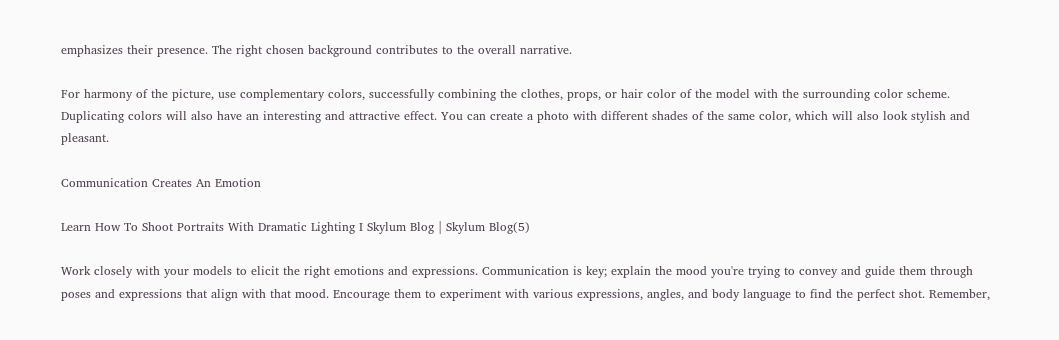emphasizes their presence. The right chosen background contributes to the overall narrative.

For harmony of the picture, use complementary colors, successfully combining the clothes, props, or hair color of the model with the surrounding color scheme. Duplicating colors will also have an interesting and attractive effect. You can create a photo with different shades of the same color, which will also look stylish and pleasant.

Communication Creates An Emotion

Learn How To Shoot Portraits With Dramatic Lighting I Skylum Blog | Skylum Blog(5)

Work closely with your models to elicit the right emotions and expressions. Communication is key; explain the mood you're trying to convey and guide them through poses and expressions that align with that mood. Encourage them to experiment with various expressions, angles, and body language to find the perfect shot. Remember,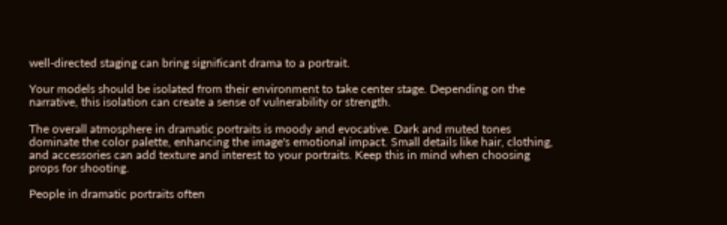well-directed staging can bring significant drama to a portrait.

Your models should be isolated from their environment to take center stage. Depending on the narrative, this isolation can create a sense of vulnerability or strength.

The overall atmosphere in dramatic portraits is moody and evocative. Dark and muted tones dominate the color palette, enhancing the image's emotional impact. Small details like hair, clothing, and accessories can add texture and interest to your portraits. Keep this in mind when choosing props for shooting.

People in dramatic portraits often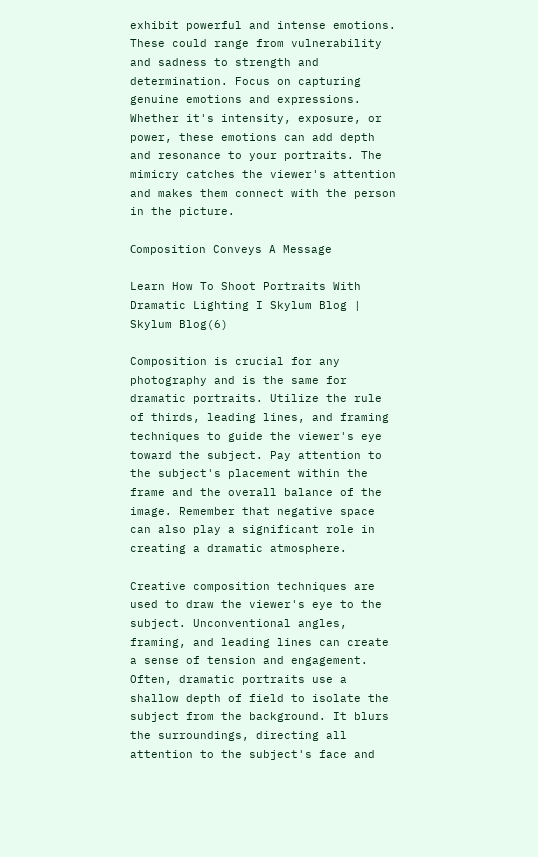exhibit powerful and intense emotions. These could range from vulnerability and sadness to strength and determination. Focus on capturing genuine emotions and expressions. Whether it's intensity, exposure, or power, these emotions can add depth and resonance to your portraits. The mimicry catches the viewer's attention and makes them connect with the person in the picture.

Сomposition Conveys A Message

Learn How To Shoot Portraits With Dramatic Lighting I Skylum Blog | Skylum Blog(6)

Composition is crucial for any photography and is the same for dramatic portraits. Utilize the rule of thirds, leading lines, and framing techniques to guide the viewer's eye toward the subject. Pay attention to the subject's placement within the frame and the overall balance of the image. Remember that negative space can also play a significant role in creating a dramatic atmosphere.

Creative composition techniques are used to draw the viewer's eye to the subject. Unconventional angles, framing, and leading lines can create a sense of tension and engagement. Often, dramatic portraits use a shallow depth of field to isolate the subject from the background. It blurs the surroundings, directing all attention to the subject's face and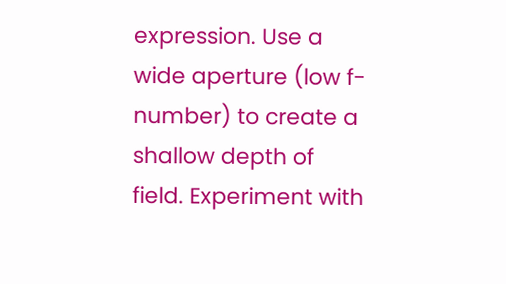expression. Use a wide aperture (low f-number) to create a shallow depth of field. Experiment with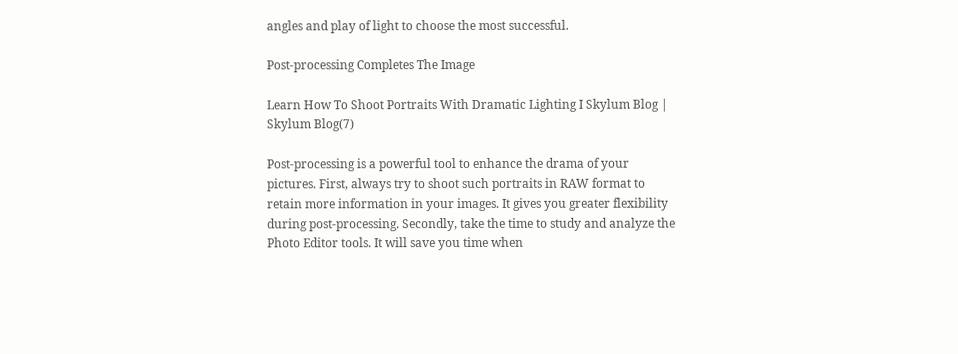angles and play of light to choose the most successful.

Post-processing Completes The Image

Learn How To Shoot Portraits With Dramatic Lighting I Skylum Blog | Skylum Blog(7)

Post-processing is a powerful tool to enhance the drama of your pictures. First, always try to shoot such portraits in RAW format to retain more information in your images. It gives you greater flexibility during post-processing. Secondly, take the time to study and analyze the Photo Editor tools. It will save you time when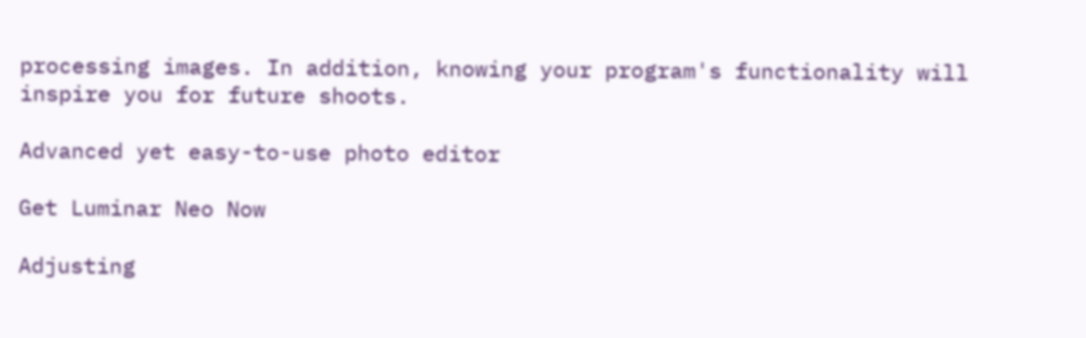processing images. In addition, knowing your program's functionality will inspire you for future shoots.

Advanced yet easy-to-use photo editor

Get Luminar Neo Now

Adjusting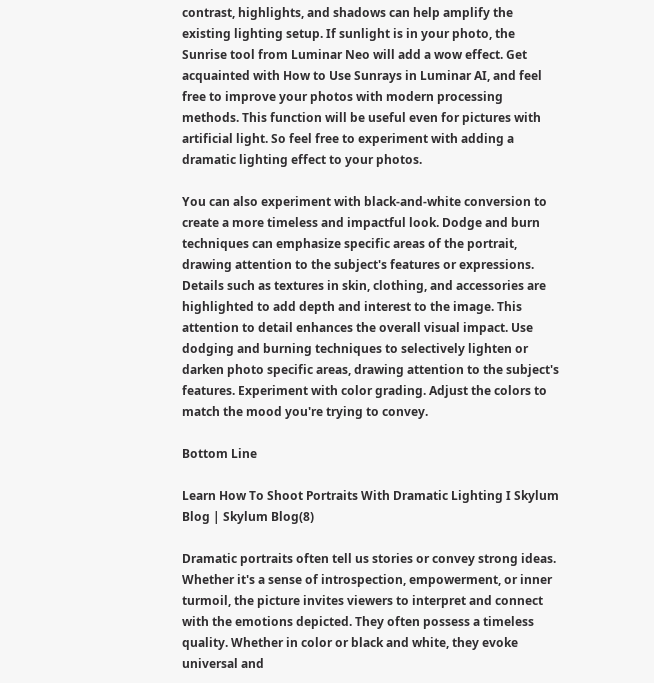contrast, highlights, and shadows can help amplify the existing lighting setup. If sunlight is in your photo, the Sunrise tool from Luminar Neo will add a wow effect. Get acquainted with How to Use Sunrays in Luminar AI, and feel free to improve your photos with modern processing methods. This function will be useful even for pictures with artificial light. So feel free to experiment with adding a dramatic lighting effect to your photos.

You can also experiment with black-and-white conversion to create a more timeless and impactful look. Dodge and burn techniques can emphasize specific areas of the portrait, drawing attention to the subject's features or expressions. Details such as textures in skin, clothing, and accessories are highlighted to add depth and interest to the image. This attention to detail enhances the overall visual impact. Use dodging and burning techniques to selectively lighten or darken photo specific areas, drawing attention to the subject's features. Experiment with color grading. Adjust the colors to match the mood you're trying to convey.

Bottom Line

Learn How To Shoot Portraits With Dramatic Lighting I Skylum Blog | Skylum Blog(8)

Dramatic portraits often tell us stories or convey strong ideas. Whether it's a sense of introspection, empowerment, or inner turmoil, the picture invites viewers to interpret and connect with the emotions depicted. They often possess a timeless quality. Whether in color or black and white, they evoke universal and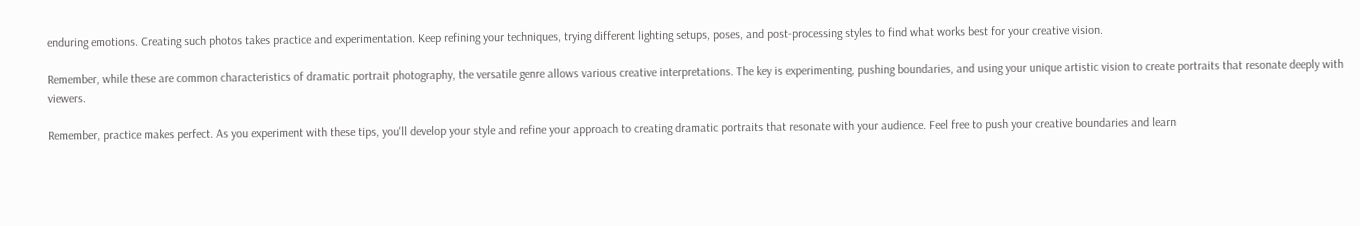enduring emotions. Creating such photos takes practice and experimentation. Keep refining your techniques, trying different lighting setups, poses, and post-processing styles to find what works best for your creative vision.

Remember, while these are common characteristics of dramatic portrait photography, the versatile genre allows various creative interpretations. The key is experimenting, pushing boundaries, and using your unique artistic vision to create portraits that resonate deeply with viewers.

Remember, practice makes perfect. As you experiment with these tips, you'll develop your style and refine your approach to creating dramatic portraits that resonate with your audience. Feel free to push your creative boundaries and learn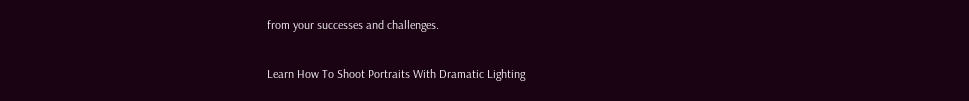from your successes and challenges.

Learn How To Shoot Portraits With Dramatic Lighting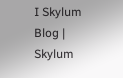I Skylum Blog | Skylum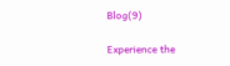Blog(9)

Experience the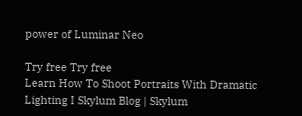power of Luminar Neo

Try free Try free
Learn How To Shoot Portraits With Dramatic Lighting I Skylum Blog | Skylum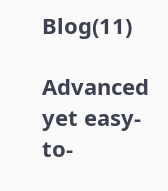Blog(11)

Advanced yet easy-to-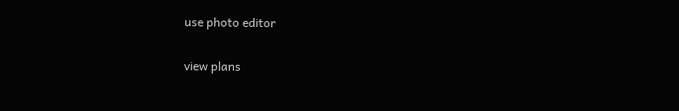use photo editor

view plans